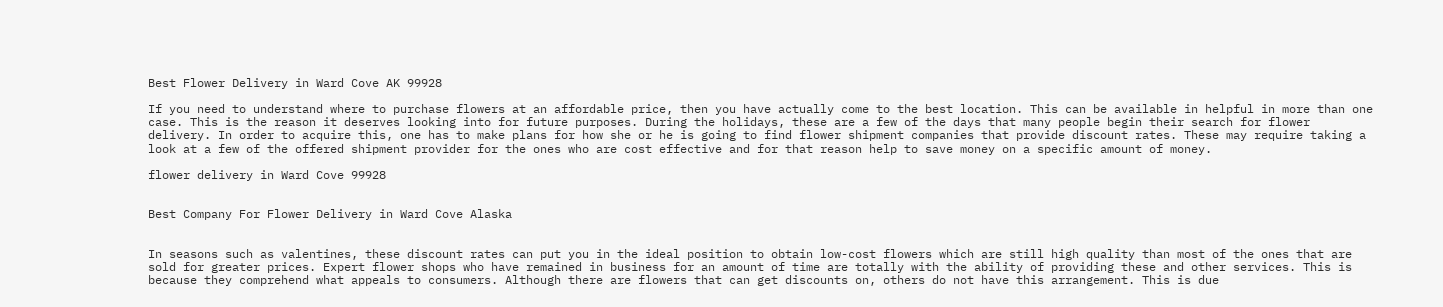Best Flower Delivery in Ward Cove AK 99928

If you need to understand where to purchase flowers at an affordable price, then you have actually come to the best location. This can be available in helpful in more than one case. This is the reason it deserves looking into for future purposes. During the holidays, these are a few of the days that many people begin their search for flower delivery. In order to acquire this, one has to make plans for how she or he is going to find flower shipment companies that provide discount rates. These may require taking a look at a few of the offered shipment provider for the ones who are cost effective and for that reason help to save money on a specific amount of money.

flower delivery in Ward Cove 99928


Best Company For Flower Delivery in Ward Cove Alaska


In seasons such as valentines, these discount rates can put you in the ideal position to obtain low-cost flowers which are still high quality than most of the ones that are sold for greater prices. Expert flower shops who have remained in business for an amount of time are totally with the ability of providing these and other services. This is because they comprehend what appeals to consumers. Although there are flowers that can get discounts on, others do not have this arrangement. This is due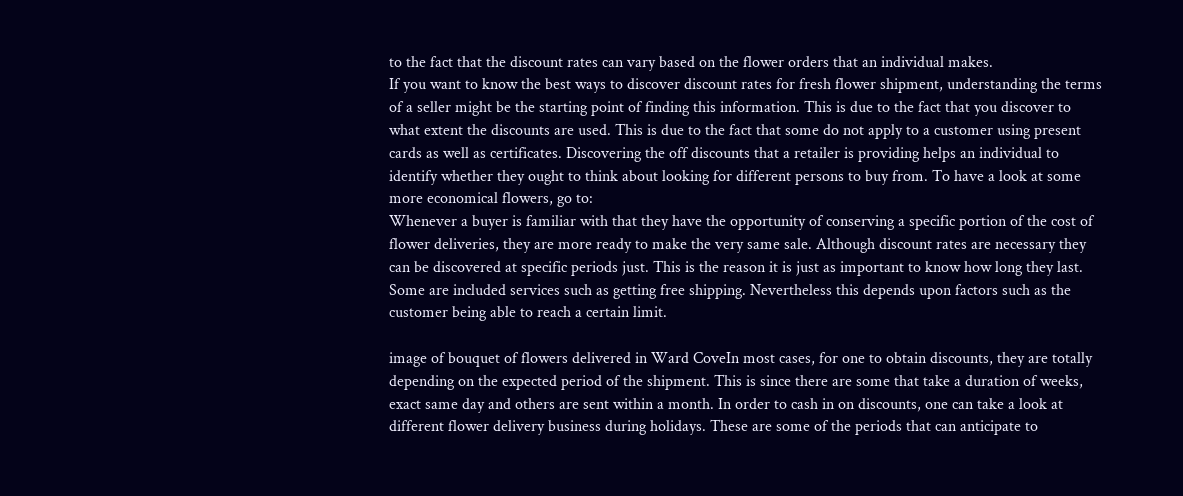to the fact that the discount rates can vary based on the flower orders that an individual makes.
If you want to know the best ways to discover discount rates for fresh flower shipment, understanding the terms of a seller might be the starting point of finding this information. This is due to the fact that you discover to what extent the discounts are used. This is due to the fact that some do not apply to a customer using present cards as well as certificates. Discovering the off discounts that a retailer is providing helps an individual to identify whether they ought to think about looking for different persons to buy from. To have a look at some more economical flowers, go to:
Whenever a buyer is familiar with that they have the opportunity of conserving a specific portion of the cost of flower deliveries, they are more ready to make the very same sale. Although discount rates are necessary they can be discovered at specific periods just. This is the reason it is just as important to know how long they last. Some are included services such as getting free shipping. Nevertheless this depends upon factors such as the customer being able to reach a certain limit.

image of bouquet of flowers delivered in Ward CoveIn most cases, for one to obtain discounts, they are totally depending on the expected period of the shipment. This is since there are some that take a duration of weeks, exact same day and others are sent within a month. In order to cash in on discounts, one can take a look at different flower delivery business during holidays. These are some of the periods that can anticipate to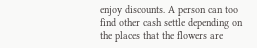enjoy discounts. A person can too find other cash settle depending on the places that the flowers are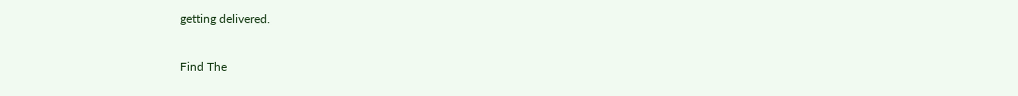getting delivered.

Find The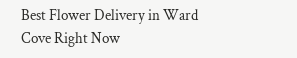Best Flower Delivery in Ward Cove Right Now